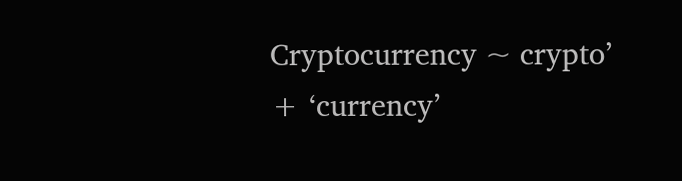Cryptocurrency ~ crypto’ + ‘currency’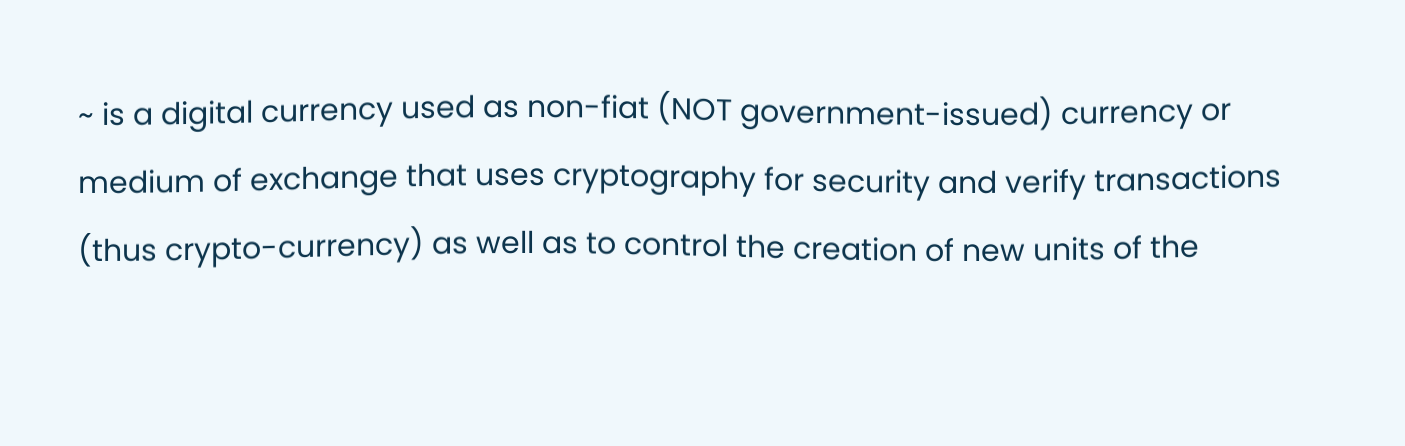~ is a digital currency used as non-fiat (NOT government-issued) currency or medium of exchange that uses cryptography for security and verify transactions (thus crypto-currency) as well as to control the creation of new units of the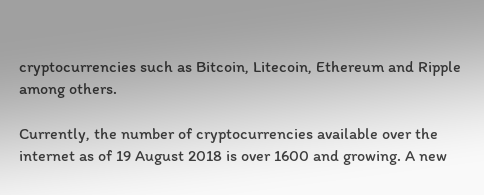cryptocurrencies such as Bitcoin, Litecoin, Ethereum and Ripple among others.

Currently, the number of cryptocurrencies available over the internet as of 19 August 2018 is over 1600 and growing. A new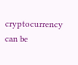cryptocurrency can be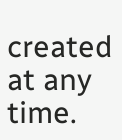created at any time.